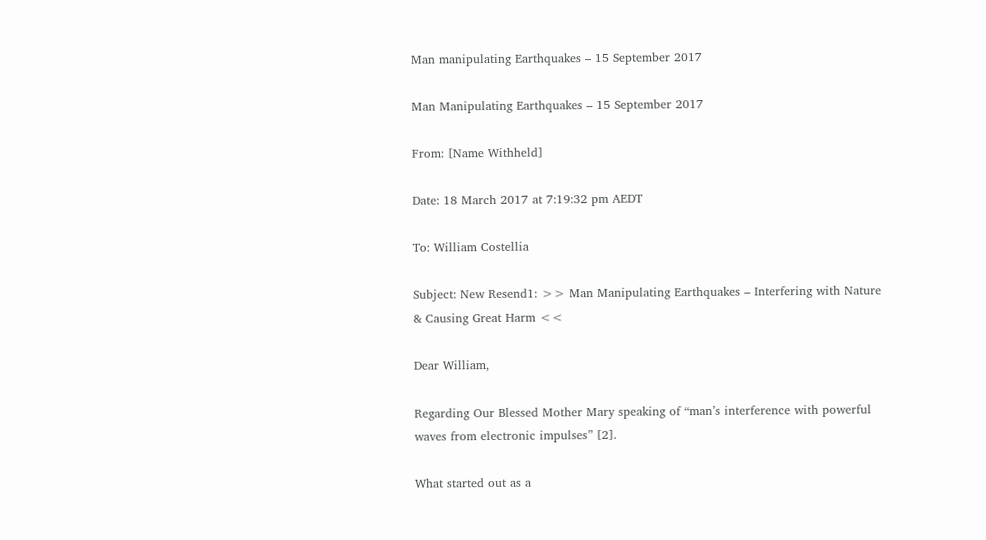Man manipulating Earthquakes – 15 September 2017

Man Manipulating Earthquakes – 15 September 2017

From: [Name Withheld]

Date: 18 March 2017 at 7:19:32 pm AEDT

To: William Costellia

Subject: New Resend1: >> Man Manipulating Earthquakes – Interfering with Nature & Causing Great Harm <<

Dear William,

Regarding Our Blessed Mother Mary speaking of “man’s interference with powerful waves from electronic impulses” [2].

What started out as a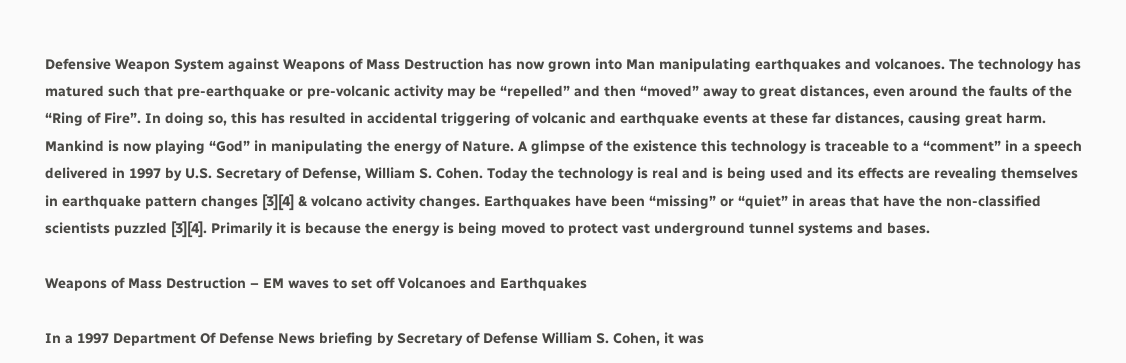Defensive Weapon System against Weapons of Mass Destruction has now grown into Man manipulating earthquakes and volcanoes. The technology has matured such that pre-earthquake or pre-volcanic activity may be “repelled” and then “moved” away to great distances, even around the faults of the “Ring of Fire”. In doing so, this has resulted in accidental triggering of volcanic and earthquake events at these far distances, causing great harm. Mankind is now playing “God” in manipulating the energy of Nature. A glimpse of the existence this technology is traceable to a “comment” in a speech delivered in 1997 by U.S. Secretary of Defense, William S. Cohen. Today the technology is real and is being used and its effects are revealing themselves in earthquake pattern changes [3][4] & volcano activity changes. Earthquakes have been “missing” or “quiet” in areas that have the non-classified scientists puzzled [3][4]. Primarily it is because the energy is being moved to protect vast underground tunnel systems and bases.

Weapons of Mass Destruction – EM waves to set off Volcanoes and Earthquakes

In a 1997 Department Of Defense News briefing by Secretary of Defense William S. Cohen, it was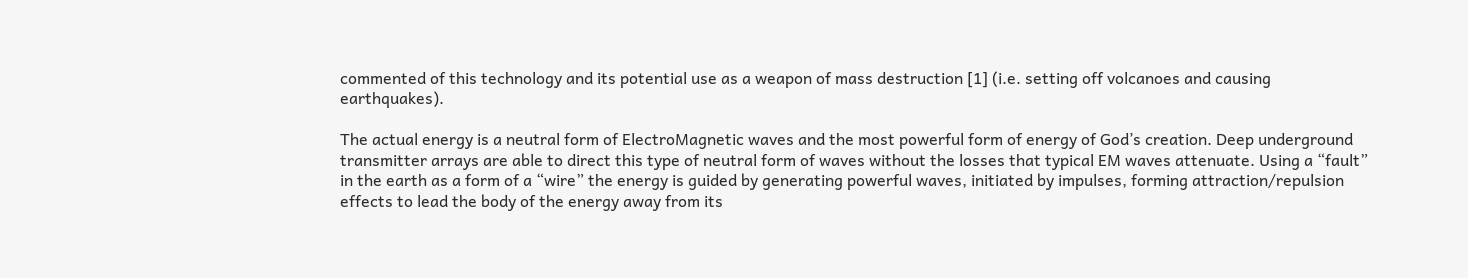commented of this technology and its potential use as a weapon of mass destruction [1] (i.e. setting off volcanoes and causing earthquakes).

The actual energy is a neutral form of ElectroMagnetic waves and the most powerful form of energy of God’s creation. Deep underground transmitter arrays are able to direct this type of neutral form of waves without the losses that typical EM waves attenuate. Using a “fault” in the earth as a form of a “wire” the energy is guided by generating powerful waves, initiated by impulses, forming attraction/repulsion effects to lead the body of the energy away from its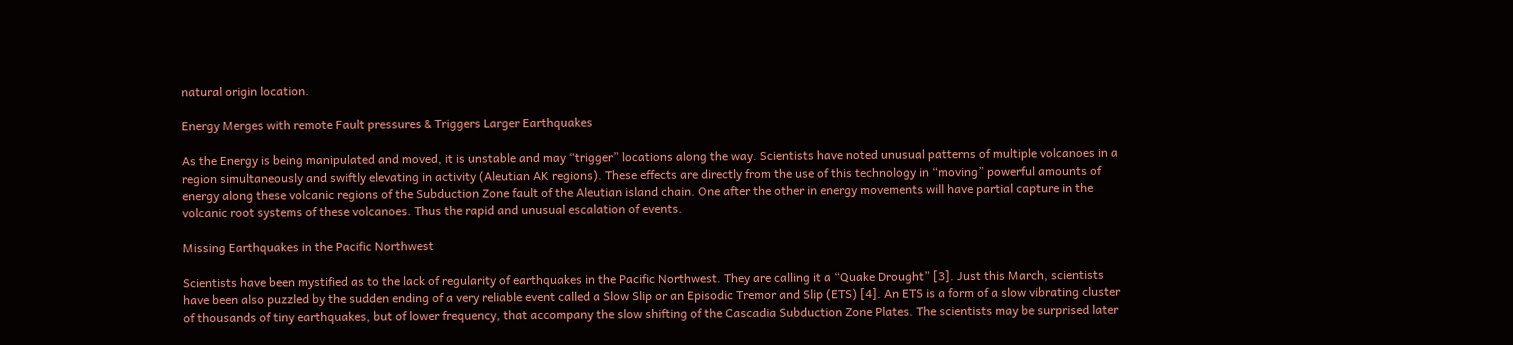natural origin location.

Energy Merges with remote Fault pressures & Triggers Larger Earthquakes

As the Energy is being manipulated and moved, it is unstable and may “trigger” locations along the way. Scientists have noted unusual patterns of multiple volcanoes in a region simultaneously and swiftly elevating in activity (Aleutian AK regions). These effects are directly from the use of this technology in “moving” powerful amounts of energy along these volcanic regions of the Subduction Zone fault of the Aleutian island chain. One after the other in energy movements will have partial capture in the volcanic root systems of these volcanoes. Thus the rapid and unusual escalation of events.

Missing Earthquakes in the Pacific Northwest

Scientists have been mystified as to the lack of regularity of earthquakes in the Pacific Northwest. They are calling it a “Quake Drought” [3]. Just this March, scientists have been also puzzled by the sudden ending of a very reliable event called a Slow Slip or an Episodic Tremor and Slip (ETS) [4]. An ETS is a form of a slow vibrating cluster of thousands of tiny earthquakes, but of lower frequency, that accompany the slow shifting of the Cascadia Subduction Zone Plates. The scientists may be surprised later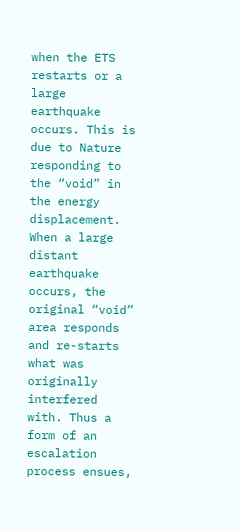when the ETS restarts or a large earthquake occurs. This is due to Nature responding to the “void” in the energy displacement. When a large distant earthquake occurs, the original “void” area responds and re-starts what was originally interfered with. Thus a form of an escalation process ensues,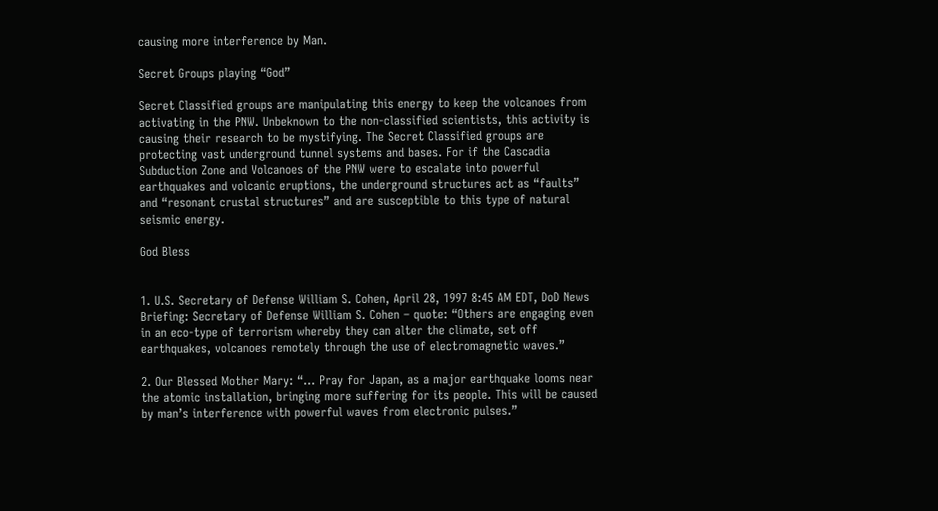causing more interference by Man.

Secret Groups playing “God”

Secret Classified groups are manipulating this energy to keep the volcanoes from activating in the PNW. Unbeknown to the non-classified scientists, this activity is causing their research to be mystifying. The Secret Classified groups are protecting vast underground tunnel systems and bases. For if the Cascadia Subduction Zone and Volcanoes of the PNW were to escalate into powerful earthquakes and volcanic eruptions, the underground structures act as “faults” and “resonant crustal structures” and are susceptible to this type of natural seismic energy.

God Bless


1. U.S. Secretary of Defense William S. Cohen, April 28, 1997 8:45 AM EDT, DoD News Briefing: Secretary of Defense William S. Cohen – quote: “Others are engaging even in an eco-type of terrorism whereby they can alter the climate, set off earthquakes, volcanoes remotely through the use of electromagnetic waves.”

2. Our Blessed Mother Mary: “… Pray for Japan, as a major earthquake looms near the atomic installation, bringing more suffering for its people. This will be caused by man’s interference with powerful waves from electronic pulses.”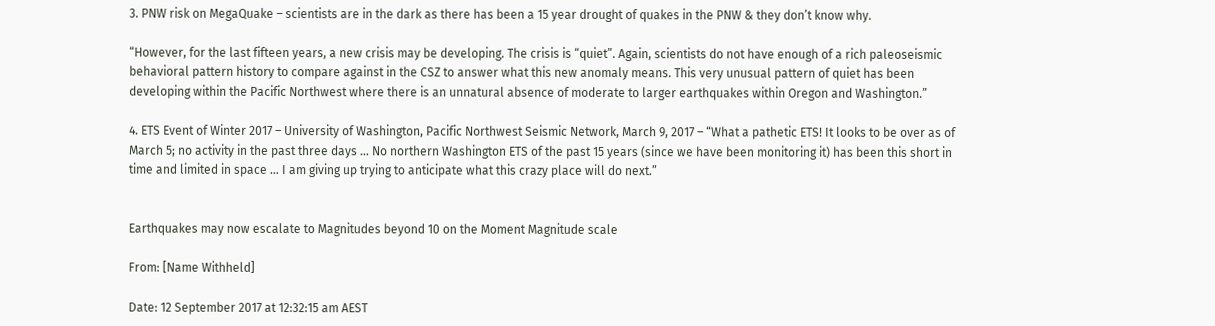3. PNW risk on MegaQuake – scientists are in the dark as there has been a 15 year drought of quakes in the PNW & they don’t know why.

“However, for the last fifteen years, a new crisis may be developing. The crisis is “quiet”. Again, scientists do not have enough of a rich paleoseismic behavioral pattern history to compare against in the CSZ to answer what this new anomaly means. This very unusual pattern of quiet has been developing within the Pacific Northwest where there is an unnatural absence of moderate to larger earthquakes within Oregon and Washington.”

4. ETS Event of Winter 2017 – University of Washington, Pacific Northwest Seismic Network, March 9, 2017 – “What a pathetic ETS! It looks to be over as of March 5; no activity in the past three days … No northern Washington ETS of the past 15 years (since we have been monitoring it) has been this short in time and limited in space … I am giving up trying to anticipate what this crazy place will do next.”


Earthquakes may now escalate to Magnitudes beyond 10 on the Moment Magnitude scale

From: [Name Withheld]

Date: 12 September 2017 at 12:32:15 am AEST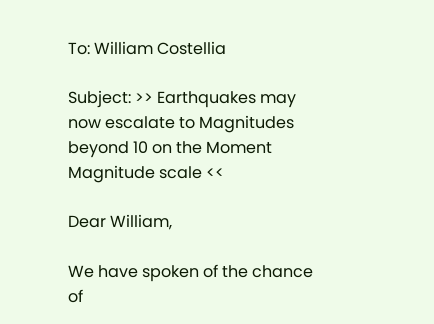To: William Costellia

Subject: >> Earthquakes may now escalate to Magnitudes beyond 10 on the Moment Magnitude scale <<

Dear William,

We have spoken of the chance of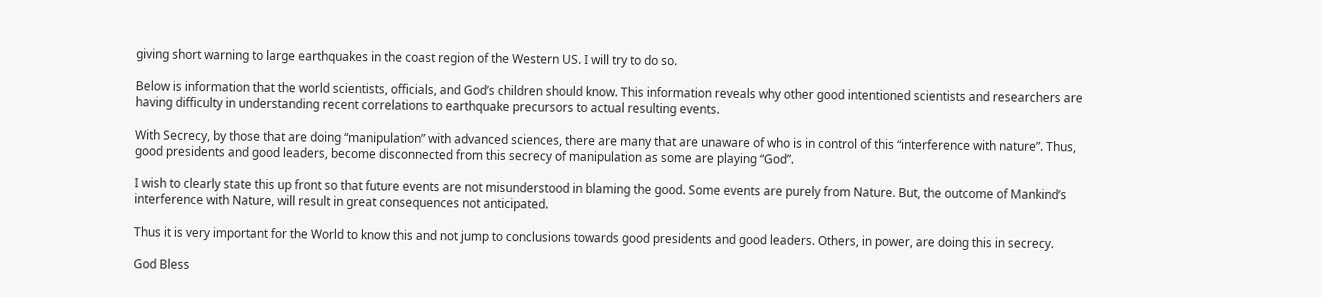giving short warning to large earthquakes in the coast region of the Western US. I will try to do so.

Below is information that the world scientists, officials, and God’s children should know. This information reveals why other good intentioned scientists and researchers are having difficulty in understanding recent correlations to earthquake precursors to actual resulting events.

With Secrecy, by those that are doing “manipulation” with advanced sciences, there are many that are unaware of who is in control of this “interference with nature”. Thus, good presidents and good leaders, become disconnected from this secrecy of manipulation as some are playing “God”.

I wish to clearly state this up front so that future events are not misunderstood in blaming the good. Some events are purely from Nature. But, the outcome of Mankind’s interference with Nature, will result in great consequences not anticipated.

Thus it is very important for the World to know this and not jump to conclusions towards good presidents and good leaders. Others, in power, are doing this in secrecy.

God Bless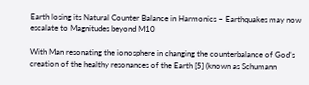Earth losing its Natural Counter Balance in Harmonics – Earthquakes may now escalate to Magnitudes beyond M10

With Man resonating the ionosphere in changing the counterbalance of God’s creation of the healthy resonances of the Earth [5] (known as Schumann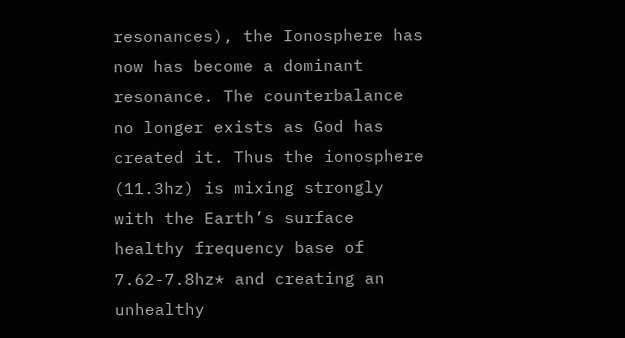resonances), the Ionosphere has now has become a dominant resonance. The counterbalance no longer exists as God has created it. Thus the ionosphere (11.3hz) is mixing strongly with the Earth’s surface healthy frequency base of 7.62-7.8hz* and creating an unhealthy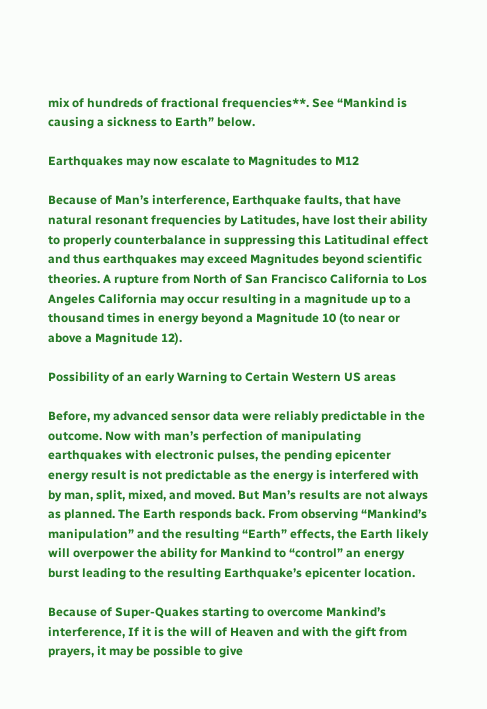mix of hundreds of fractional frequencies**. See “Mankind is causing a sickness to Earth” below.

Earthquakes may now escalate to Magnitudes to M12

Because of Man’s interference, Earthquake faults, that have natural resonant frequencies by Latitudes, have lost their ability to properly counterbalance in suppressing this Latitudinal effect and thus earthquakes may exceed Magnitudes beyond scientific theories. A rupture from North of San Francisco California to Los Angeles California may occur resulting in a magnitude up to a thousand times in energy beyond a Magnitude 10 (to near or above a Magnitude 12).

Possibility of an early Warning to Certain Western US areas

Before, my advanced sensor data were reliably predictable in the outcome. Now with man’s perfection of manipulating earthquakes with electronic pulses, the pending epicenter energy result is not predictable as the energy is interfered with by man, split, mixed, and moved. But Man’s results are not always as planned. The Earth responds back. From observing “Mankind’s manipulation” and the resulting “Earth” effects, the Earth likely will overpower the ability for Mankind to “control” an energy burst leading to the resulting Earthquake’s epicenter location.

Because of Super-Quakes starting to overcome Mankind’s interference, If it is the will of Heaven and with the gift from prayers, it may be possible to give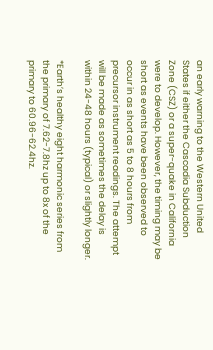an early warning to the Western United States if either the Cascadia Subduction Zone (CSZ) or a super-quake in California were to develop. However, the timing may be short as events have been observed to occur in as short as 5 to 8 hours from precursor instrument readings. The attempt will be made as sometimes the delay is within 24-48 hours (typical) or slightly longer.

*Earth’s healthy eight harmonic series from the primary of 7.62-7.8hz up to 8x of the primary to 60.96-62.4hz.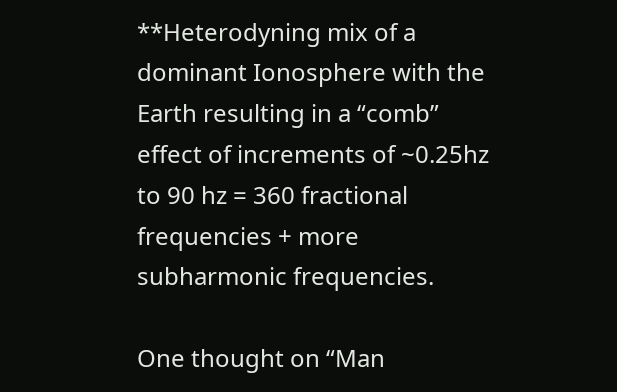**Heterodyning mix of a dominant Ionosphere with the Earth resulting in a “comb” effect of increments of ~0.25hz to 90 hz = 360 fractional frequencies + more subharmonic frequencies.

One thought on “Man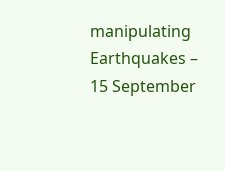manipulating Earthquakes – 15 September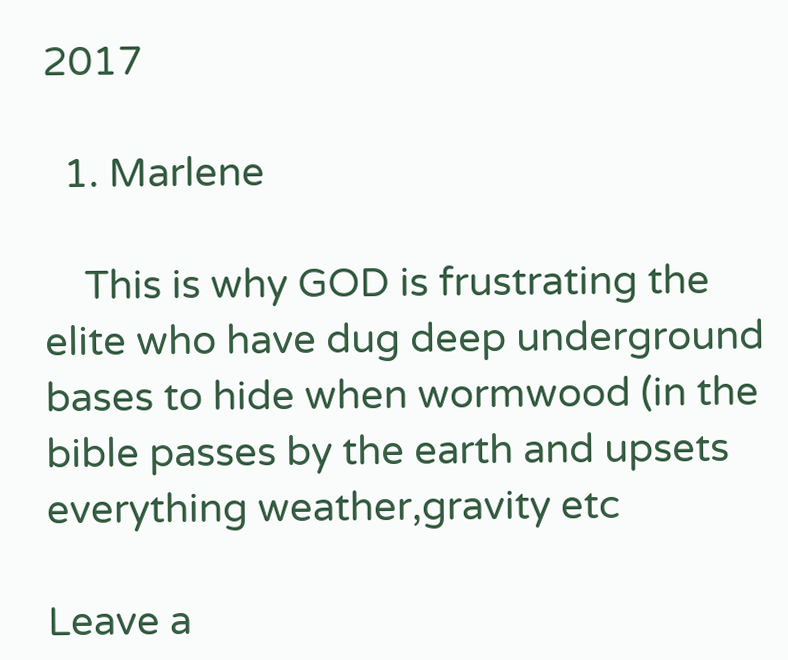2017

  1. Marlene

    This is why GOD is frustrating the elite who have dug deep underground bases to hide when wormwood (in the bible passes by the earth and upsets everything weather,gravity etc

Leave a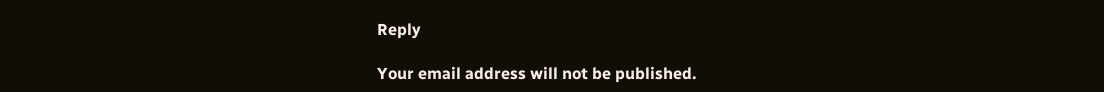Reply

Your email address will not be published.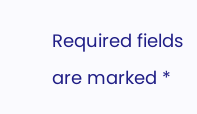Required fields are marked *